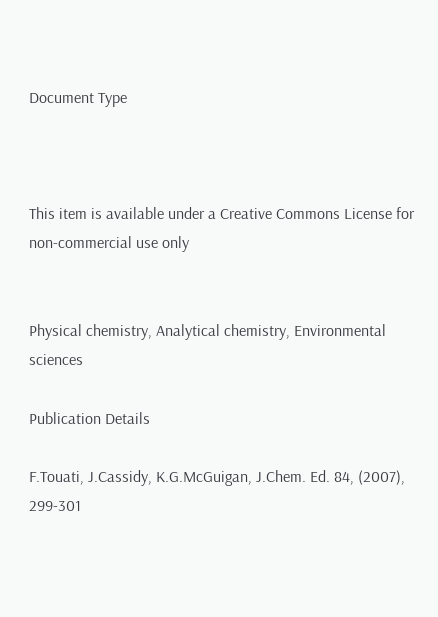Document Type



This item is available under a Creative Commons License for non-commercial use only


Physical chemistry, Analytical chemistry, Environmental sciences

Publication Details

F.Touati, J.Cassidy, K.G.McGuigan, J.Chem. Ed. 84, (2007), 299-301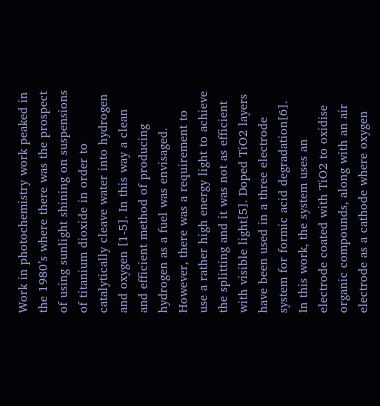Work in photochemistry work peaked in the 1980’s where there was the prospect of using sunlight shining on suspensions of titanium dioxide in order to catalytically cleave water into hydrogen and oxygen [1-5]. In this way a clean and efficient method of producing hydrogen as a fuel was envisaged. However, there was a requirement to use a rather high energy light to achieve the splitting and it was not as efficient with visible light[5]. Doped TiO2 layers have been used in a three electrode system for formic acid degradation[6]. In this work, the system uses an electrode coated with TiO2 to oxidise organic compounds, along with an air electrode as a cathode where oxygen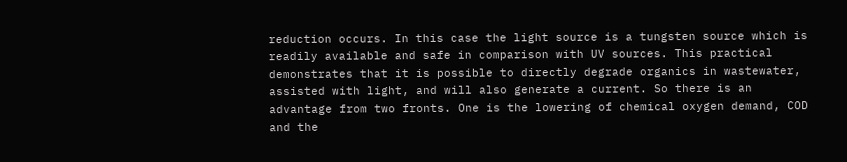reduction occurs. In this case the light source is a tungsten source which is readily available and safe in comparison with UV sources. This practical demonstrates that it is possible to directly degrade organics in wastewater, assisted with light, and will also generate a current. So there is an advantage from two fronts. One is the lowering of chemical oxygen demand, COD and the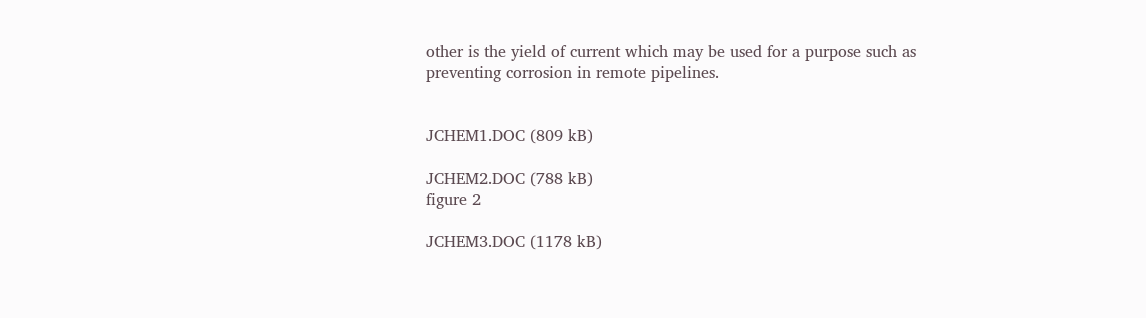other is the yield of current which may be used for a purpose such as preventing corrosion in remote pipelines.


JCHEM1.DOC (809 kB)

JCHEM2.DOC (788 kB)
figure 2

JCHEM3.DOC (1178 kB)